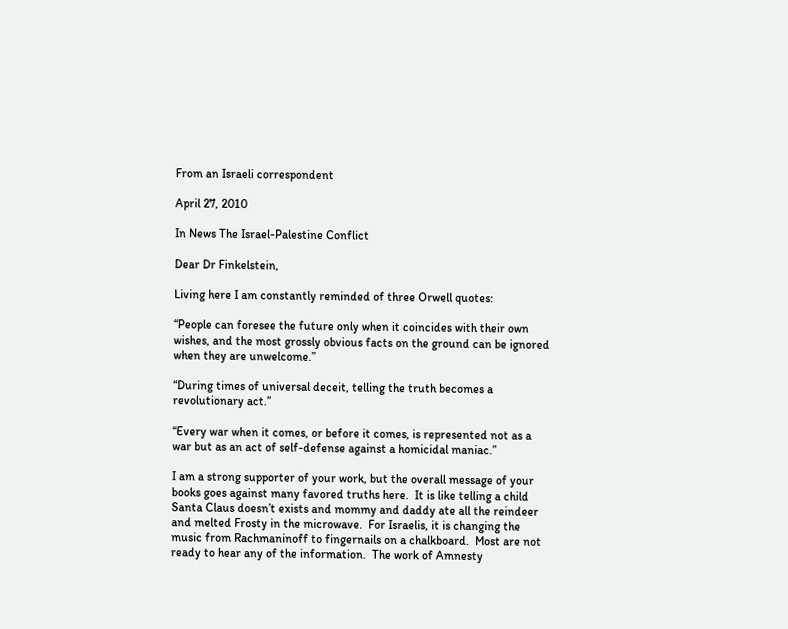From an Israeli correspondent

April 27, 2010

In News The Israel-Palestine Conflict

Dear Dr Finkelstein,

Living here I am constantly reminded of three Orwell quotes:

“People can foresee the future only when it coincides with their own wishes, and the most grossly obvious facts on the ground can be ignored when they are unwelcome.”

“During times of universal deceit, telling the truth becomes a revolutionary act.”

“Every war when it comes, or before it comes, is represented not as a war but as an act of self-defense against a homicidal maniac.”

I am a strong supporter of your work, but the overall message of your books goes against many favored truths here.  It is like telling a child Santa Claus doesn’t exists and mommy and daddy ate all the reindeer and melted Frosty in the microwave.  For Israelis, it is changing the music from Rachmaninoff to fingernails on a chalkboard.  Most are not ready to hear any of the information.  The work of Amnesty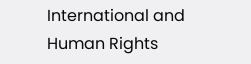International and Human Rights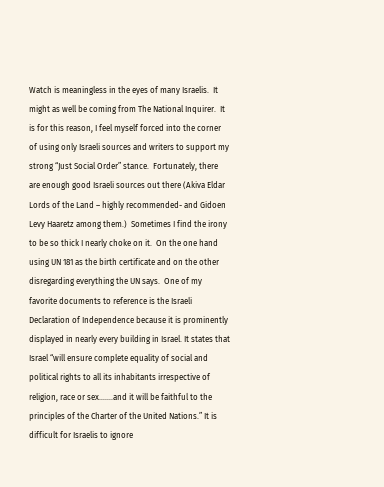Watch is meaningless in the eyes of many Israelis.  It might as well be coming from The National Inquirer.  It is for this reason, I feel myself forced into the corner of using only Israeli sources and writers to support my strong “Just Social Order” stance.  Fortunately, there are enough good Israeli sources out there (Akiva Eldar Lords of the Land – highly recommended- and Gidoen Levy Haaretz among them.)  Sometimes I find the irony to be so thick I nearly choke on it.  On the one hand using UN 181 as the birth certificate and on the other disregarding everything the UN says.  One of my favorite documents to reference is the Israeli Declaration of Independence because it is prominently displayed in nearly every building in Israel. It states that Israel “will ensure complete equality of social and political rights to all its inhabitants irrespective of religion, race or sex…….and it will be faithful to the principles of the Charter of the United Nations.” It is difficult for Israelis to ignore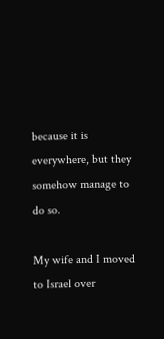because it is everywhere, but they somehow manage to do so.

My wife and I moved to Israel over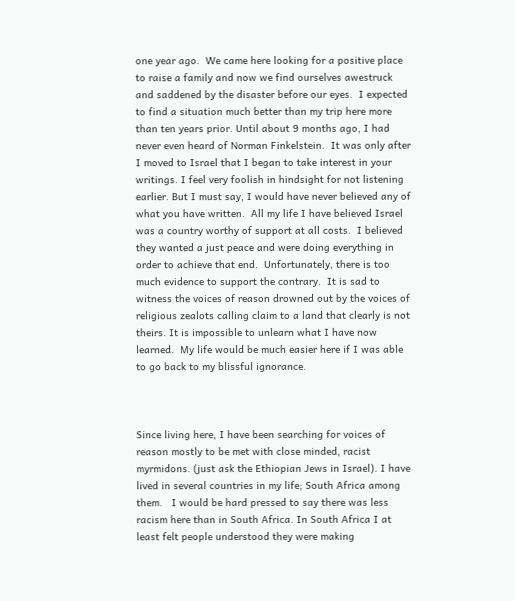one year ago.  We came here looking for a positive place to raise a family and now we find ourselves awestruck and saddened by the disaster before our eyes.  I expected to find a situation much better than my trip here more than ten years prior. Until about 9 months ago, I had never even heard of Norman Finkelstein.  It was only after I moved to Israel that I began to take interest in your writings. I feel very foolish in hindsight for not listening earlier. But I must say, I would have never believed any of what you have written.  All my life I have believed Israel was a country worthy of support at all costs.  I believed they wanted a just peace and were doing everything in order to achieve that end.  Unfortunately, there is too much evidence to support the contrary.  It is sad to witness the voices of reason drowned out by the voices of religious zealots calling claim to a land that clearly is not theirs. It is impossible to unlearn what I have now learned.  My life would be much easier here if I was able to go back to my blissful ignorance.



Since living here, I have been searching for voices of reason mostly to be met with close minded, racist myrmidons. (just ask the Ethiopian Jews in Israel). I have lived in several countries in my life; South Africa among them.   I would be hard pressed to say there was less racism here than in South Africa. In South Africa I at least felt people understood they were making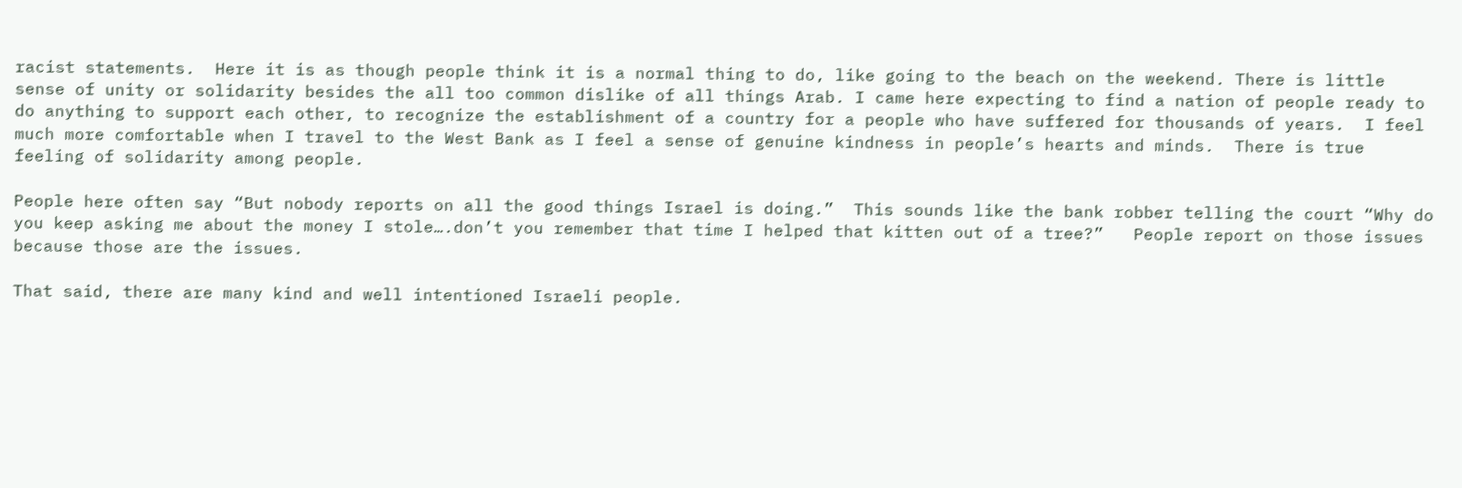racist statements.  Here it is as though people think it is a normal thing to do, like going to the beach on the weekend. There is little sense of unity or solidarity besides the all too common dislike of all things Arab. I came here expecting to find a nation of people ready to do anything to support each other, to recognize the establishment of a country for a people who have suffered for thousands of years.  I feel much more comfortable when I travel to the West Bank as I feel a sense of genuine kindness in people’s hearts and minds.  There is true feeling of solidarity among people.

People here often say “But nobody reports on all the good things Israel is doing.”  This sounds like the bank robber telling the court “Why do you keep asking me about the money I stole….don’t you remember that time I helped that kitten out of a tree?”   People report on those issues because those are the issues.

That said, there are many kind and well intentioned Israeli people.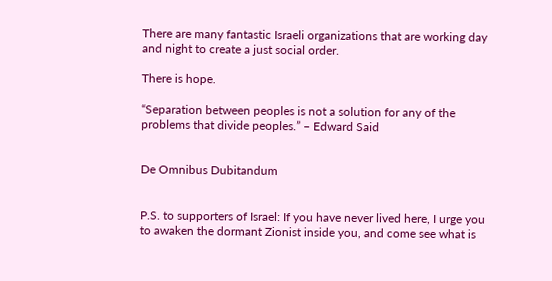There are many fantastic Israeli organizations that are working day and night to create a just social order.

There is hope.

“Separation between peoples is not a solution for any of the problems that divide peoples.” – Edward Said


De Omnibus Dubitandum


P.S. to supporters of Israel: If you have never lived here, I urge you to awaken the dormant Zionist inside you, and come see what is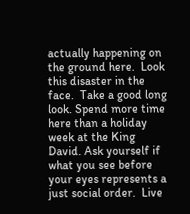actually happening on the ground here.  Look this disaster in the face.  Take a good long look. Spend more time here than a holiday week at the King David. Ask yourself if what you see before your eyes represents a just social order.  Live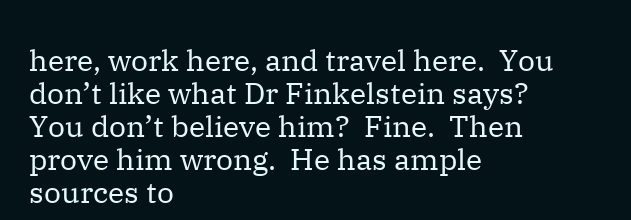here, work here, and travel here.  You don’t like what Dr Finkelstein says?  You don’t believe him?  Fine.  Then prove him wrong.  He has ample sources to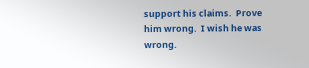support his claims.  Prove him wrong.  I wish he was wrong.